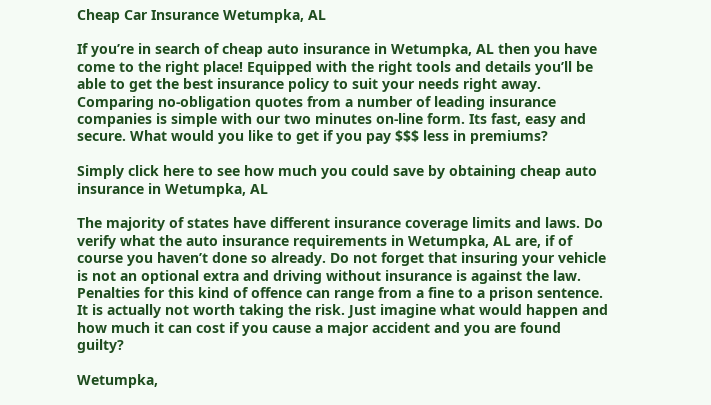Cheap Car Insurance Wetumpka, AL

If you’re in search of cheap auto insurance in Wetumpka, AL then you have come to the right place! Equipped with the right tools and details you’ll be able to get the best insurance policy to suit your needs right away. Comparing no-obligation quotes from a number of leading insurance companies is simple with our two minutes on-line form. Its fast, easy and secure. What would you like to get if you pay $$$ less in premiums?

Simply click here to see how much you could save by obtaining cheap auto insurance in Wetumpka, AL

The majority of states have different insurance coverage limits and laws. Do verify what the auto insurance requirements in Wetumpka, AL are, if of course you haven’t done so already. Do not forget that insuring your vehicle is not an optional extra and driving without insurance is against the law. Penalties for this kind of offence can range from a fine to a prison sentence. It is actually not worth taking the risk. Just imagine what would happen and how much it can cost if you cause a major accident and you are found guilty?

Wetumpka,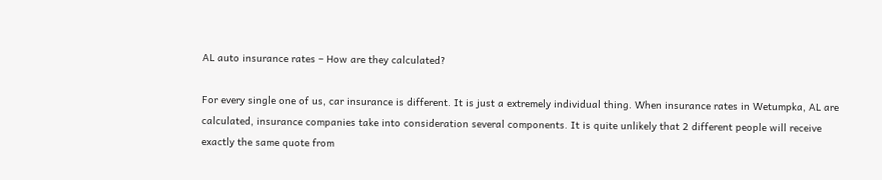AL auto insurance rates – How are they calculated?

For every single one of us, car insurance is different. It is just a extremely individual thing. When insurance rates in Wetumpka, AL are calculated, insurance companies take into consideration several components. It is quite unlikely that 2 different people will receive exactly the same quote from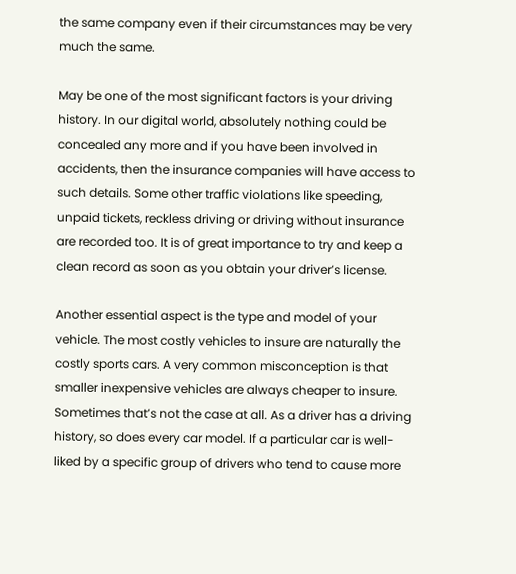the same company even if their circumstances may be very much the same.

May be one of the most significant factors is your driving history. In our digital world, absolutely nothing could be concealed any more and if you have been involved in accidents, then the insurance companies will have access to such details. Some other traffic violations like speeding, unpaid tickets, reckless driving or driving without insurance are recorded too. It is of great importance to try and keep a clean record as soon as you obtain your driver’s license.

Another essential aspect is the type and model of your vehicle. The most costly vehicles to insure are naturally the costly sports cars. A very common misconception is that smaller inexpensive vehicles are always cheaper to insure. Sometimes that’s not the case at all. As a driver has a driving history, so does every car model. If a particular car is well-liked by a specific group of drivers who tend to cause more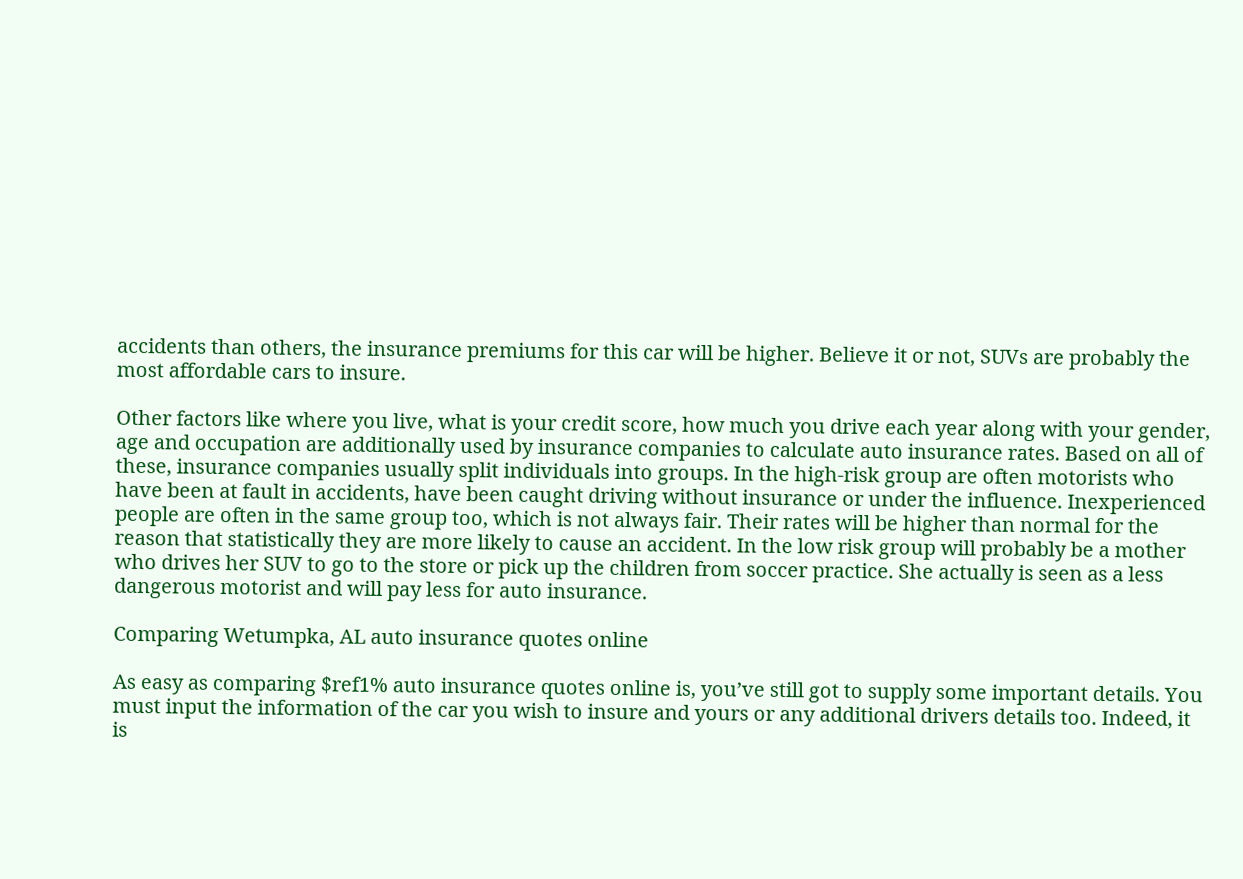accidents than others, the insurance premiums for this car will be higher. Believe it or not, SUVs are probably the most affordable cars to insure.

Other factors like where you live, what is your credit score, how much you drive each year along with your gender, age and occupation are additionally used by insurance companies to calculate auto insurance rates. Based on all of these, insurance companies usually split individuals into groups. In the high-risk group are often motorists who have been at fault in accidents, have been caught driving without insurance or under the influence. Inexperienced people are often in the same group too, which is not always fair. Their rates will be higher than normal for the reason that statistically they are more likely to cause an accident. In the low risk group will probably be a mother who drives her SUV to go to the store or pick up the children from soccer practice. She actually is seen as a less dangerous motorist and will pay less for auto insurance.

Comparing Wetumpka, AL auto insurance quotes online

As easy as comparing $ref1% auto insurance quotes online is, you’ve still got to supply some important details. You must input the information of the car you wish to insure and yours or any additional drivers details too. Indeed, it is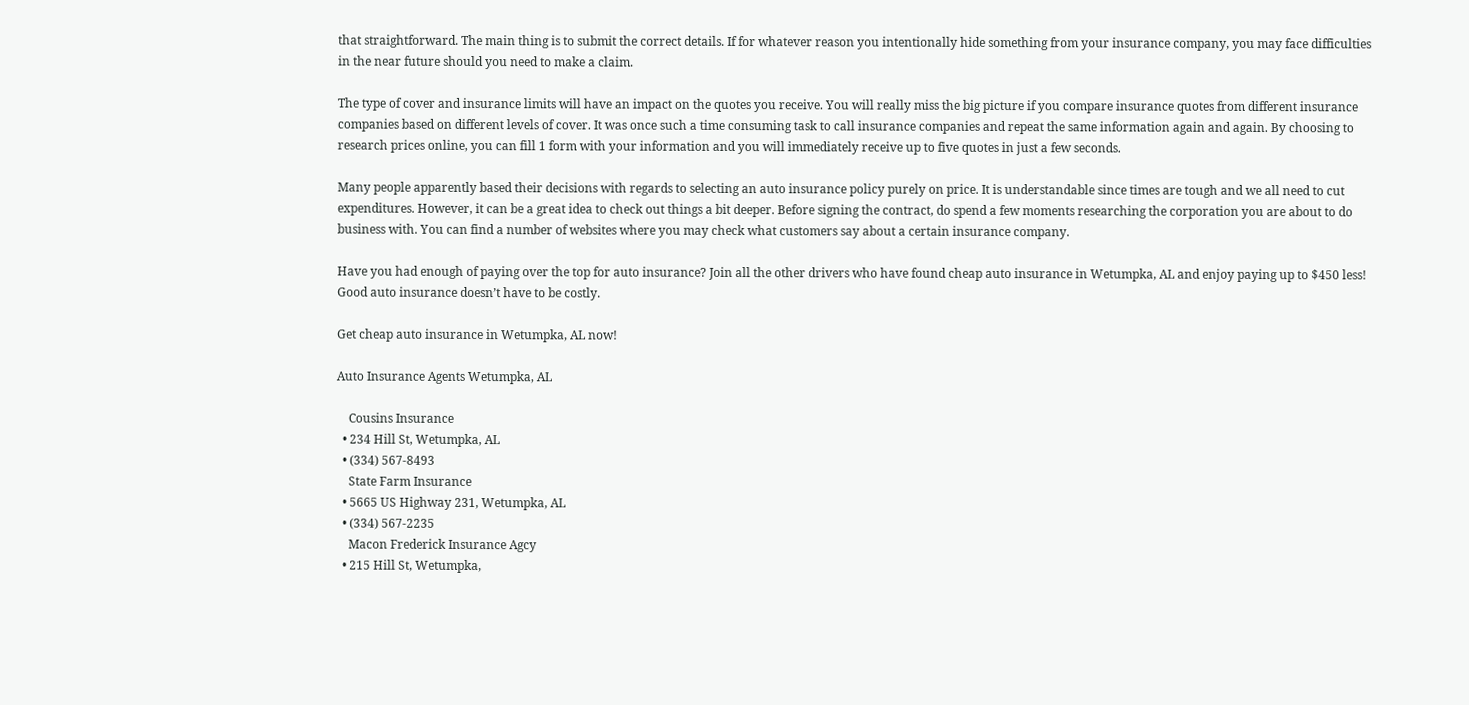that straightforward. The main thing is to submit the correct details. If for whatever reason you intentionally hide something from your insurance company, you may face difficulties in the near future should you need to make a claim.

The type of cover and insurance limits will have an impact on the quotes you receive. You will really miss the big picture if you compare insurance quotes from different insurance companies based on different levels of cover. It was once such a time consuming task to call insurance companies and repeat the same information again and again. By choosing to research prices online, you can fill 1 form with your information and you will immediately receive up to five quotes in just a few seconds.

Many people apparently based their decisions with regards to selecting an auto insurance policy purely on price. It is understandable since times are tough and we all need to cut expenditures. However, it can be a great idea to check out things a bit deeper. Before signing the contract, do spend a few moments researching the corporation you are about to do business with. You can find a number of websites where you may check what customers say about a certain insurance company.

Have you had enough of paying over the top for auto insurance? Join all the other drivers who have found cheap auto insurance in Wetumpka, AL and enjoy paying up to $450 less! Good auto insurance doesn’t have to be costly.

Get cheap auto insurance in Wetumpka, AL now!

Auto Insurance Agents Wetumpka, AL

    Cousins Insurance
  • 234 Hill St, Wetumpka, AL
  • (334) 567-8493
    State Farm Insurance
  • 5665 US Highway 231, Wetumpka, AL
  • (334) 567-2235
    Macon Frederick Insurance Agcy
  • 215 Hill St, Wetumpka,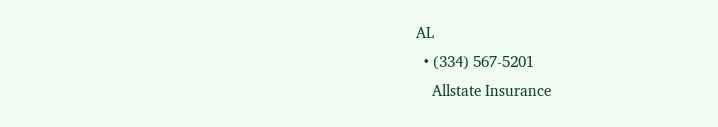AL
  • (334) 567-5201
    Allstate Insurance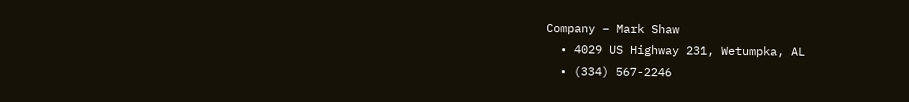Company – Mark Shaw
  • 4029 US Highway 231, Wetumpka, AL
  • (334) 567-2246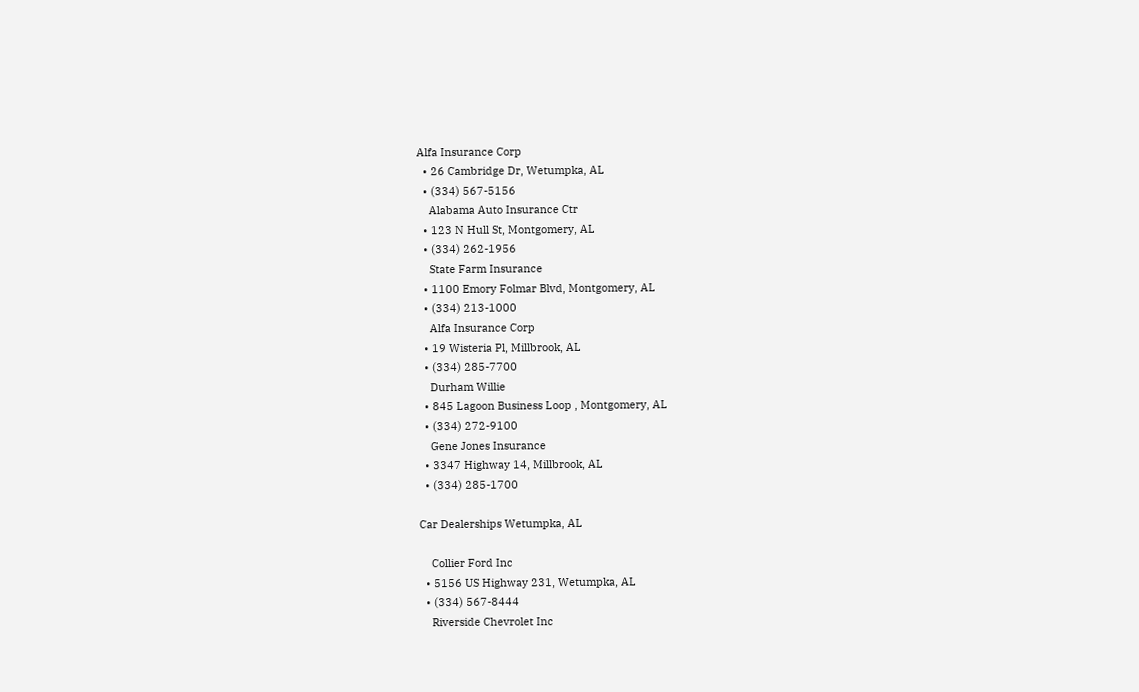Alfa Insurance Corp
  • 26 Cambridge Dr, Wetumpka, AL
  • (334) 567-5156
    Alabama Auto Insurance Ctr
  • 123 N Hull St, Montgomery, AL
  • (334) 262-1956
    State Farm Insurance
  • 1100 Emory Folmar Blvd, Montgomery, AL
  • (334) 213-1000
    Alfa Insurance Corp
  • 19 Wisteria Pl, Millbrook, AL
  • (334) 285-7700
    Durham Willie
  • 845 Lagoon Business Loop , Montgomery, AL
  • (334) 272-9100
    Gene Jones Insurance
  • 3347 Highway 14, Millbrook, AL
  • (334) 285-1700

Car Dealerships Wetumpka, AL

    Collier Ford Inc
  • 5156 US Highway 231, Wetumpka, AL
  • (334) 567-8444
    Riverside Chevrolet Inc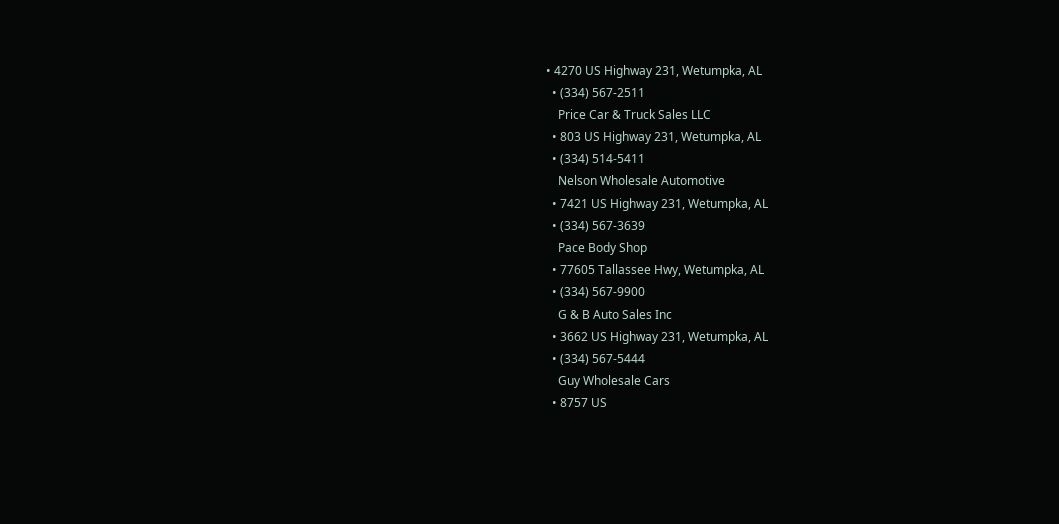• 4270 US Highway 231, Wetumpka, AL
  • (334) 567-2511
    Price Car & Truck Sales LLC
  • 803 US Highway 231, Wetumpka, AL
  • (334) 514-5411
    Nelson Wholesale Automotive
  • 7421 US Highway 231, Wetumpka, AL
  • (334) 567-3639
    Pace Body Shop
  • 77605 Tallassee Hwy, Wetumpka, AL
  • (334) 567-9900
    G & B Auto Sales Inc
  • 3662 US Highway 231, Wetumpka, AL
  • (334) 567-5444
    Guy Wholesale Cars
  • 8757 US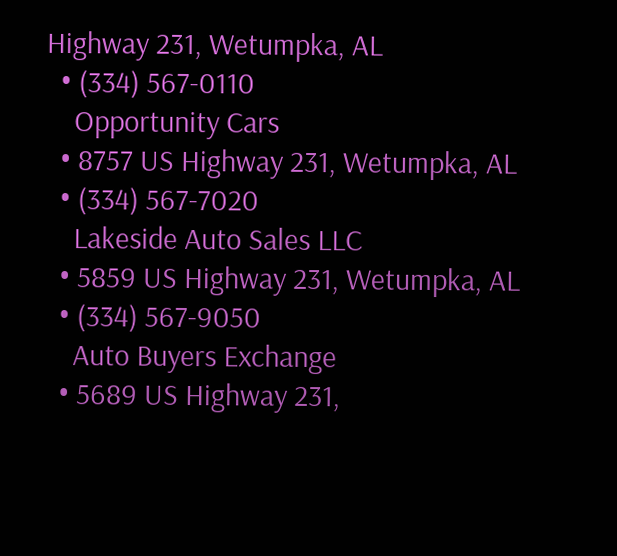Highway 231, Wetumpka, AL
  • (334) 567-0110
    Opportunity Cars
  • 8757 US Highway 231, Wetumpka, AL
  • (334) 567-7020
    Lakeside Auto Sales LLC
  • 5859 US Highway 231, Wetumpka, AL
  • (334) 567-9050
    Auto Buyers Exchange
  • 5689 US Highway 231,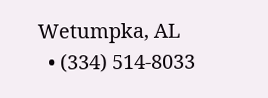Wetumpka, AL
  • (334) 514-8033